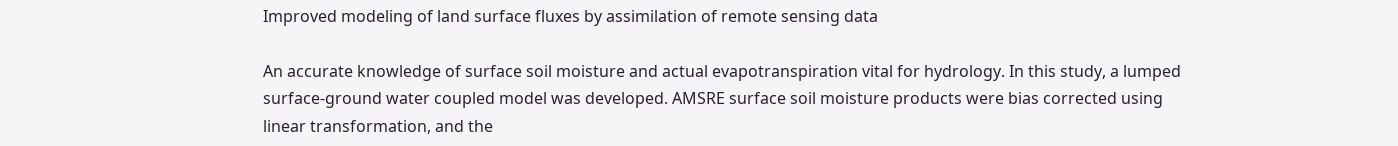Improved modeling of land surface fluxes by assimilation of remote sensing data

An accurate knowledge of surface soil moisture and actual evapotranspiration vital for hydrology. In this study, a lumped surface-ground water coupled model was developed. AMSRE surface soil moisture products were bias corrected using linear transformation, and the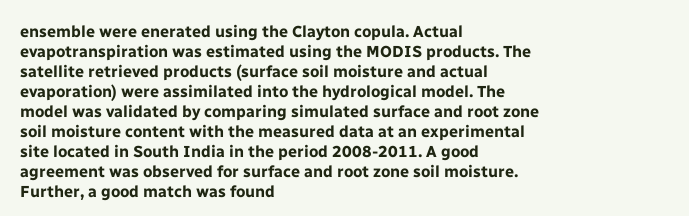ensemble were enerated using the Clayton copula. Actual evapotranspiration was estimated using the MODIS products. The satellite retrieved products (surface soil moisture and actual evaporation) were assimilated into the hydrological model. The model was validated by comparing simulated surface and root zone soil moisture content with the measured data at an experimental site located in South India in the period 2008-2011. A good agreement was observed for surface and root zone soil moisture. Further, a good match was found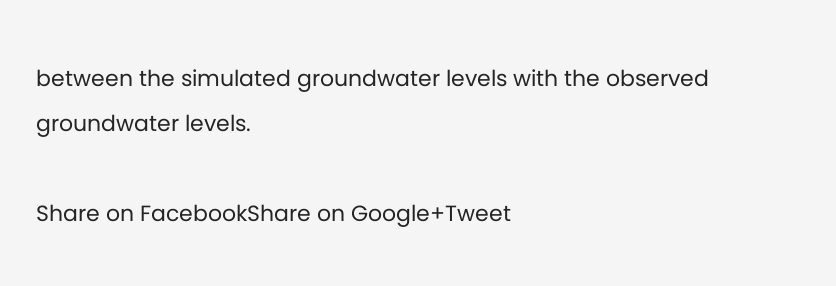between the simulated groundwater levels with the observed groundwater levels.

Share on FacebookShare on Google+Tweet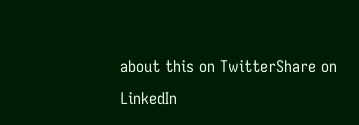about this on TwitterShare on LinkedIn